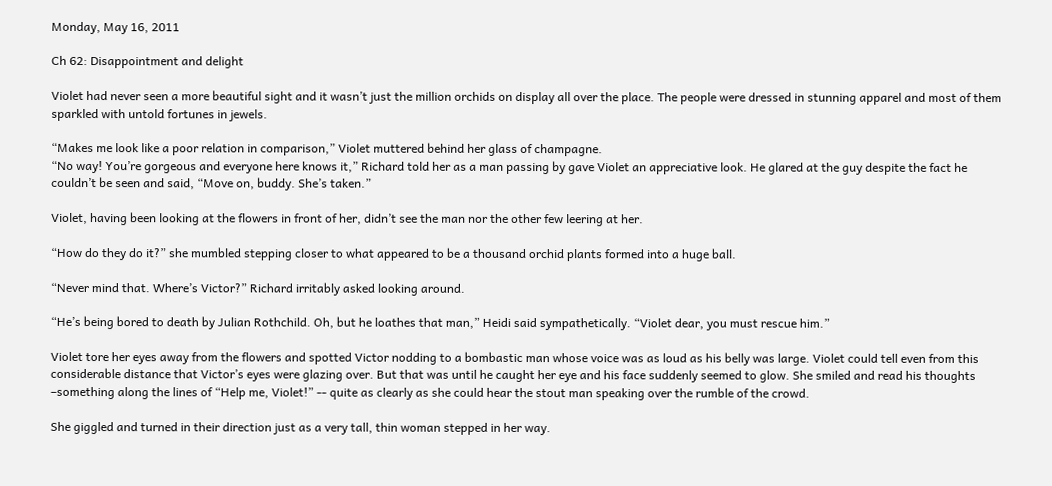Monday, May 16, 2011

Ch 62: Disappointment and delight

Violet had never seen a more beautiful sight and it wasn’t just the million orchids on display all over the place. The people were dressed in stunning apparel and most of them sparkled with untold fortunes in jewels.

“Makes me look like a poor relation in comparison,” Violet muttered behind her glass of champagne.
“No way! You’re gorgeous and everyone here knows it,” Richard told her as a man passing by gave Violet an appreciative look. He glared at the guy despite the fact he couldn’t be seen and said, “Move on, buddy. She’s taken.”

Violet, having been looking at the flowers in front of her, didn’t see the man nor the other few leering at her.

“How do they do it?” she mumbled stepping closer to what appeared to be a thousand orchid plants formed into a huge ball.

“Never mind that. Where’s Victor?” Richard irritably asked looking around.

“He’s being bored to death by Julian Rothchild. Oh, but he loathes that man,” Heidi said sympathetically. “Violet dear, you must rescue him.”

Violet tore her eyes away from the flowers and spotted Victor nodding to a bombastic man whose voice was as loud as his belly was large. Violet could tell even from this considerable distance that Victor’s eyes were glazing over. But that was until he caught her eye and his face suddenly seemed to glow. She smiled and read his thoughts –something along the lines of “Help me, Violet!” -- quite as clearly as she could hear the stout man speaking over the rumble of the crowd.

She giggled and turned in their direction just as a very tall, thin woman stepped in her way.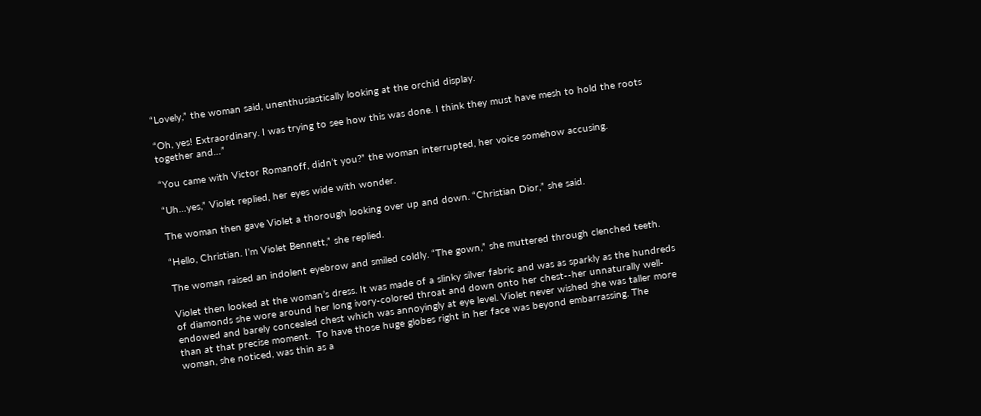“Lovely,” the woman said, unenthusiastically looking at the orchid display.

“Oh, yes! Extraordinary. I was trying to see how this was done. I think they must have mesh to hold the roots together and…”

“You came with Victor Romanoff, didn’t you?” the woman interrupted, her voice somehow accusing.

“Uh…yes,” Violet replied, her eyes wide with wonder.

The woman then gave Violet a thorough looking over up and down. “Christian Dior,” she said.

“Hello, Christian. I’m Violet Bennett,” she replied.

The woman raised an indolent eyebrow and smiled coldly. “The gown,” she muttered through clenched teeth.

Violet then looked at the woman’s dress. It was made of a slinky silver fabric and was as sparkly as the hundreds of diamonds she wore around her long ivory-colored throat and down onto her chest--her unnaturally well-endowed and barely concealed chest which was annoyingly at eye level. Violet never wished she was taller more than at that precise moment.  To have those huge globes right in her face was beyond embarrassing. The woman, she noticed, was thin as a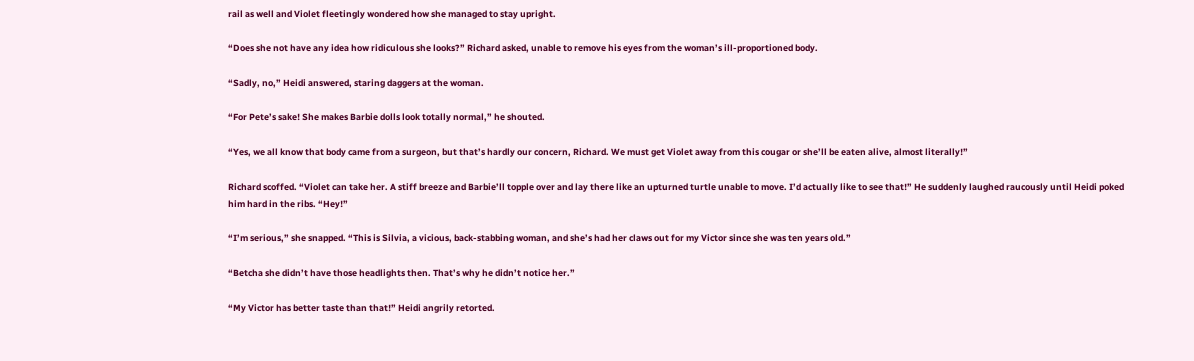rail as well and Violet fleetingly wondered how she managed to stay upright.

“Does she not have any idea how ridiculous she looks?” Richard asked, unable to remove his eyes from the woman’s ill-proportioned body.

“Sadly, no,” Heidi answered, staring daggers at the woman.

“For Pete’s sake! She makes Barbie dolls look totally normal,” he shouted.

“Yes, we all know that body came from a surgeon, but that’s hardly our concern, Richard. We must get Violet away from this cougar or she’ll be eaten alive, almost literally!”

Richard scoffed. “Violet can take her. A stiff breeze and Barbie’ll topple over and lay there like an upturned turtle unable to move. I’d actually like to see that!” He suddenly laughed raucously until Heidi poked him hard in the ribs. “Hey!”

“I’m serious,” she snapped. “This is Silvia, a vicious, back-stabbing woman, and she’s had her claws out for my Victor since she was ten years old.”

“Betcha she didn’t have those headlights then. That’s why he didn’t notice her.”

“My Victor has better taste than that!” Heidi angrily retorted.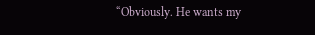“Obviously. He wants my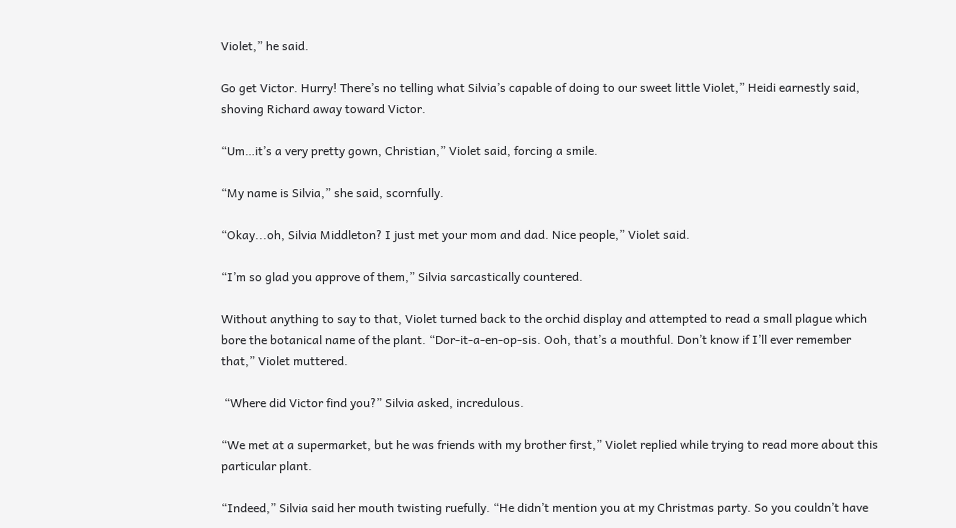Violet,” he said.

Go get Victor. Hurry! There’s no telling what Silvia’s capable of doing to our sweet little Violet,” Heidi earnestly said, shoving Richard away toward Victor.

“Um…it’s a very pretty gown, Christian,” Violet said, forcing a smile.

“My name is Silvia,” she said, scornfully.

“Okay...oh, Silvia Middleton? I just met your mom and dad. Nice people,” Violet said.

“I’m so glad you approve of them,” Silvia sarcastically countered.

Without anything to say to that, Violet turned back to the orchid display and attempted to read a small plague which bore the botanical name of the plant. “Dor-it-a-en-op-sis. Ooh, that’s a mouthful. Don’t know if I’ll ever remember that,” Violet muttered.

 “Where did Victor find you?” Silvia asked, incredulous.

“We met at a supermarket, but he was friends with my brother first,” Violet replied while trying to read more about this particular plant.

“Indeed,” Silvia said her mouth twisting ruefully. “He didn’t mention you at my Christmas party. So you couldn’t have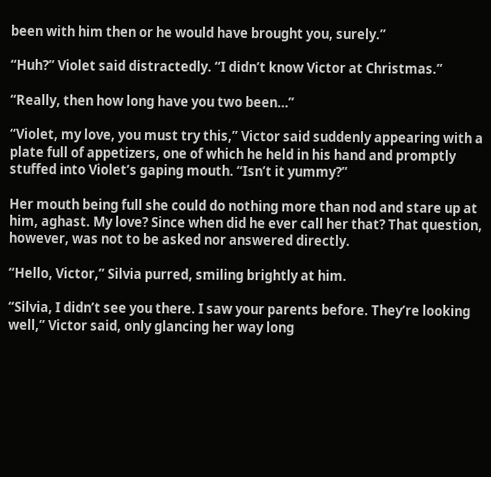been with him then or he would have brought you, surely.”

“Huh?” Violet said distractedly. “I didn’t know Victor at Christmas.”

“Really, then how long have you two been…”

“Violet, my love, you must try this,” Victor said suddenly appearing with a plate full of appetizers, one of which he held in his hand and promptly stuffed into Violet’s gaping mouth. “Isn’t it yummy?”

Her mouth being full she could do nothing more than nod and stare up at him, aghast. My love? Since when did he ever call her that? That question, however, was not to be asked nor answered directly.

“Hello, Victor,” Silvia purred, smiling brightly at him.

“Silvia, I didn’t see you there. I saw your parents before. They’re looking well,” Victor said, only glancing her way long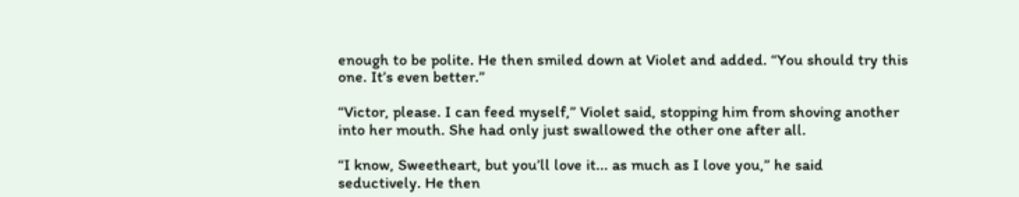enough to be polite. He then smiled down at Violet and added. “You should try this one. It’s even better.”

“Victor, please. I can feed myself,” Violet said, stopping him from shoving another into her mouth. She had only just swallowed the other one after all.

“I know, Sweetheart, but you’ll love it... as much as I love you,” he said seductively. He then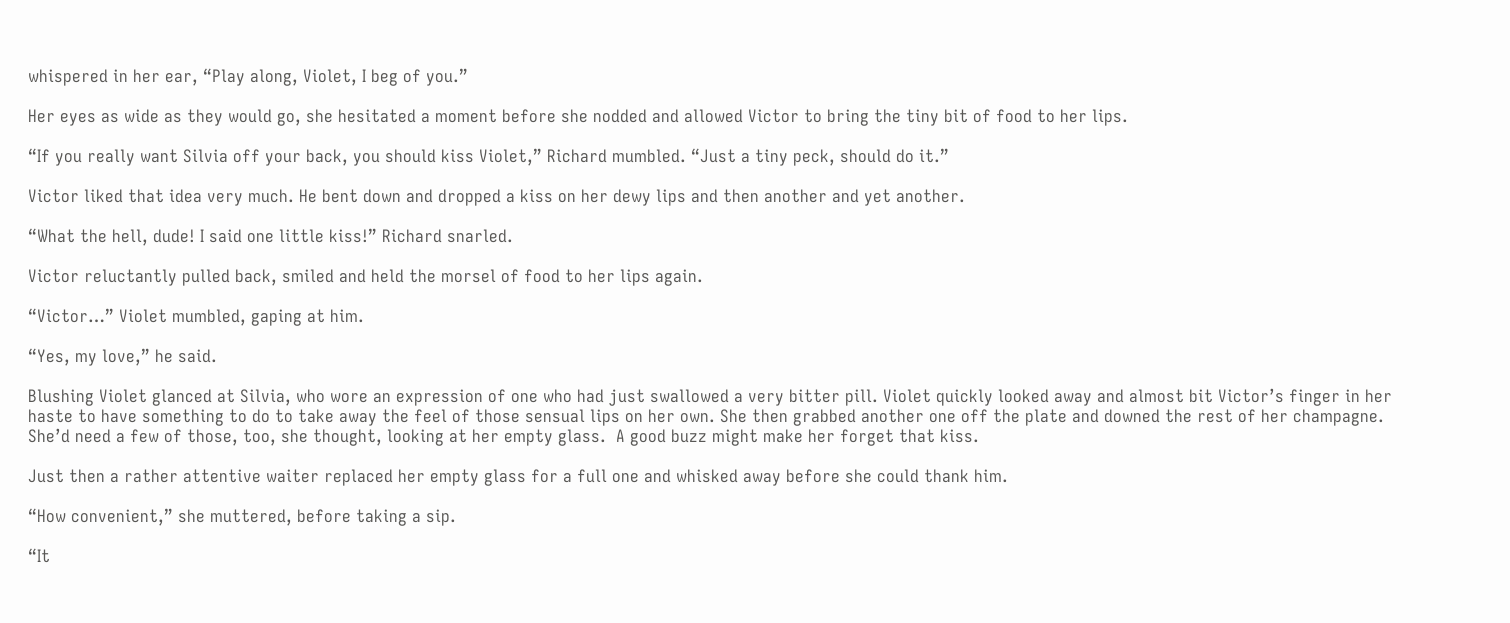whispered in her ear, “Play along, Violet, I beg of you.”

Her eyes as wide as they would go, she hesitated a moment before she nodded and allowed Victor to bring the tiny bit of food to her lips.

“If you really want Silvia off your back, you should kiss Violet,” Richard mumbled. “Just a tiny peck, should do it.”

Victor liked that idea very much. He bent down and dropped a kiss on her dewy lips and then another and yet another.

“What the hell, dude! I said one little kiss!” Richard snarled.

Victor reluctantly pulled back, smiled and held the morsel of food to her lips again.

“Victor…” Violet mumbled, gaping at him.

“Yes, my love,” he said.

Blushing Violet glanced at Silvia, who wore an expression of one who had just swallowed a very bitter pill. Violet quickly looked away and almost bit Victor’s finger in her haste to have something to do to take away the feel of those sensual lips on her own. She then grabbed another one off the plate and downed the rest of her champagne. She’d need a few of those, too, she thought, looking at her empty glass.  A good buzz might make her forget that kiss.

Just then a rather attentive waiter replaced her empty glass for a full one and whisked away before she could thank him.

“How convenient,” she muttered, before taking a sip.

“It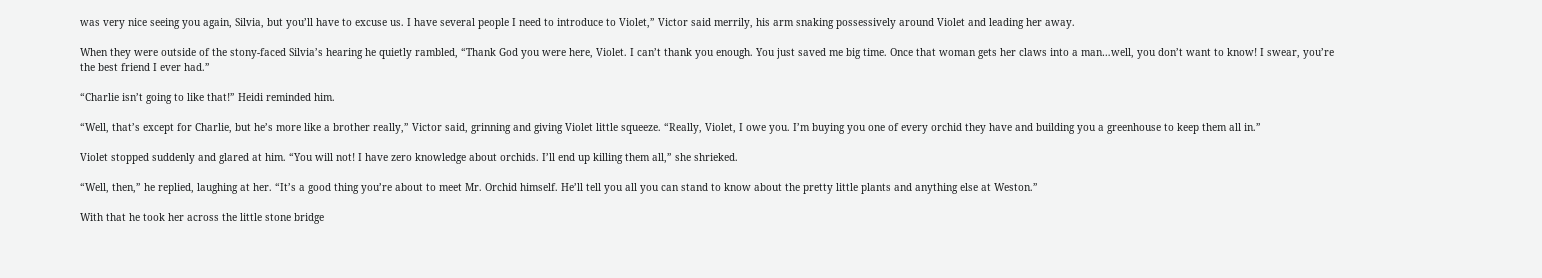was very nice seeing you again, Silvia, but you’ll have to excuse us. I have several people I need to introduce to Violet,” Victor said merrily, his arm snaking possessively around Violet and leading her away.

When they were outside of the stony-faced Silvia’s hearing he quietly rambled, “Thank God you were here, Violet. I can’t thank you enough. You just saved me big time. Once that woman gets her claws into a man…well, you don’t want to know! I swear, you’re the best friend I ever had.”

“Charlie isn’t going to like that!” Heidi reminded him.

“Well, that’s except for Charlie, but he’s more like a brother really,” Victor said, grinning and giving Violet little squeeze. “Really, Violet, I owe you. I’m buying you one of every orchid they have and building you a greenhouse to keep them all in.”

Violet stopped suddenly and glared at him. “You will not! I have zero knowledge about orchids. I’ll end up killing them all,” she shrieked.

“Well, then,” he replied, laughing at her. “It’s a good thing you’re about to meet Mr. Orchid himself. He’ll tell you all you can stand to know about the pretty little plants and anything else at Weston.”

With that he took her across the little stone bridge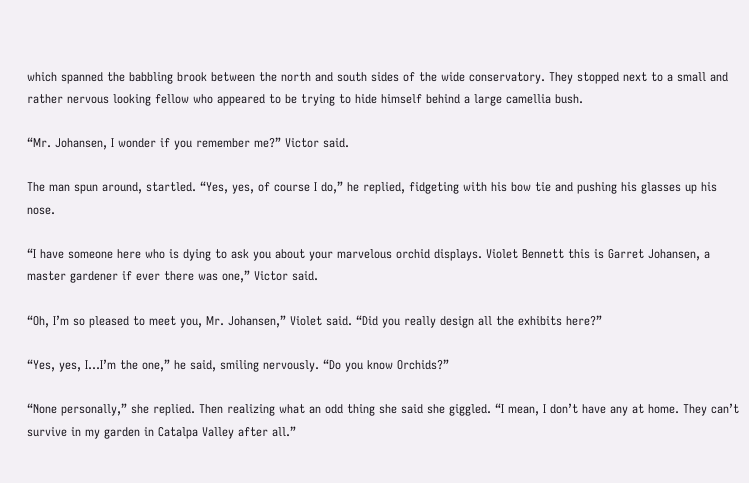which spanned the babbling brook between the north and south sides of the wide conservatory. They stopped next to a small and rather nervous looking fellow who appeared to be trying to hide himself behind a large camellia bush.

“Mr. Johansen, I wonder if you remember me?” Victor said.

The man spun around, startled. “Yes, yes, of course I do,” he replied, fidgeting with his bow tie and pushing his glasses up his nose.

“I have someone here who is dying to ask you about your marvelous orchid displays. Violet Bennett this is Garret Johansen, a master gardener if ever there was one,” Victor said.

“Oh, I’m so pleased to meet you, Mr. Johansen,” Violet said. “Did you really design all the exhibits here?”

“Yes, yes, I…I’m the one,” he said, smiling nervously. “Do you know Orchids?”

“None personally,” she replied. Then realizing what an odd thing she said she giggled. “I mean, I don’t have any at home. They can’t survive in my garden in Catalpa Valley after all.”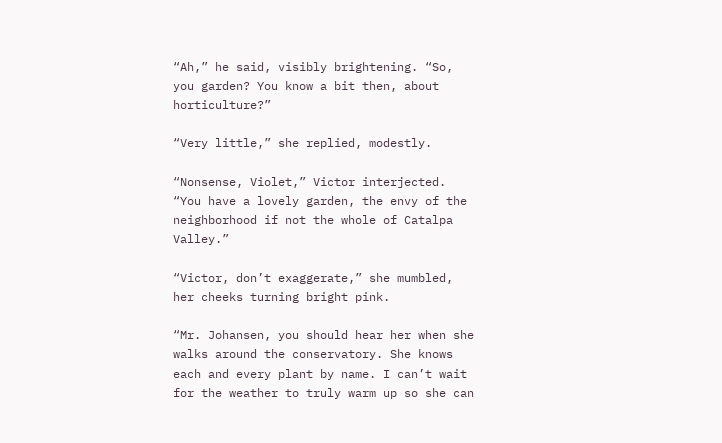“Ah,” he said, visibly brightening. “So, you garden? You know a bit then, about horticulture?”

“Very little,” she replied, modestly.

“Nonsense, Violet,” Victor interjected. “You have a lovely garden, the envy of the neighborhood if not the whole of Catalpa Valley.”

“Victor, don’t exaggerate,” she mumbled, her cheeks turning bright pink.

“Mr. Johansen, you should hear her when she walks around the conservatory. She knows each and every plant by name. I can’t wait for the weather to truly warm up so she can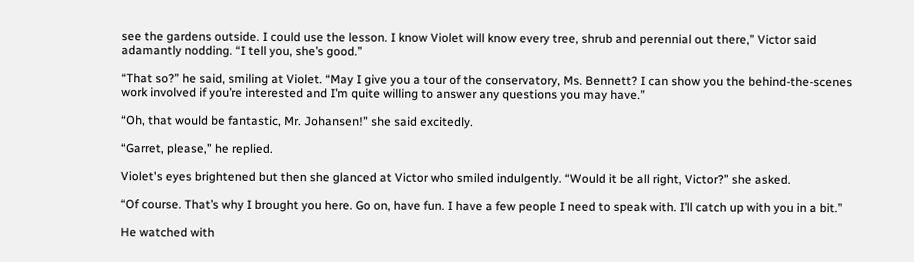see the gardens outside. I could use the lesson. I know Violet will know every tree, shrub and perennial out there,” Victor said adamantly nodding. “I tell you, she’s good.”

“That so?” he said, smiling at Violet. “May I give you a tour of the conservatory, Ms. Bennett? I can show you the behind-the-scenes work involved if you’re interested and I’m quite willing to answer any questions you may have.”

“Oh, that would be fantastic, Mr. Johansen!” she said excitedly.

“Garret, please,” he replied.

Violet's eyes brightened but then she glanced at Victor who smiled indulgently. “Would it be all right, Victor?” she asked.

“Of course. That’s why I brought you here. Go on, have fun. I have a few people I need to speak with. I’ll catch up with you in a bit.”

He watched with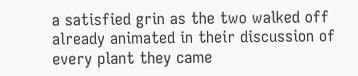a satisfied grin as the two walked off already animated in their discussion of every plant they came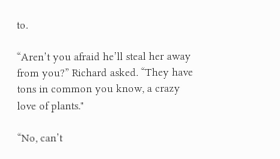to.

“Aren’t you afraid he’ll steal her away from you?” Richard asked. “They have tons in common you know, a crazy love of plants."

“No, can’t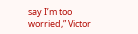say I’m too worried,” Victor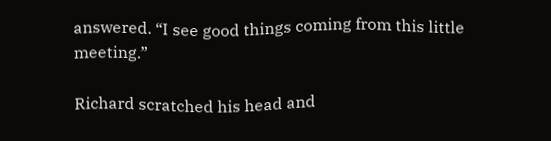answered. “I see good things coming from this little meeting.”

Richard scratched his head and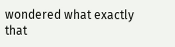wondered what exactly that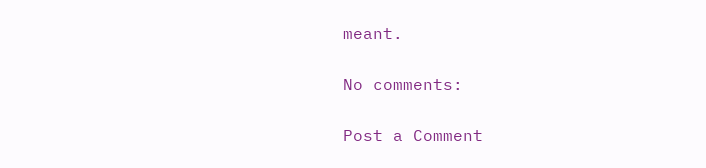meant.

No comments:

Post a Comment